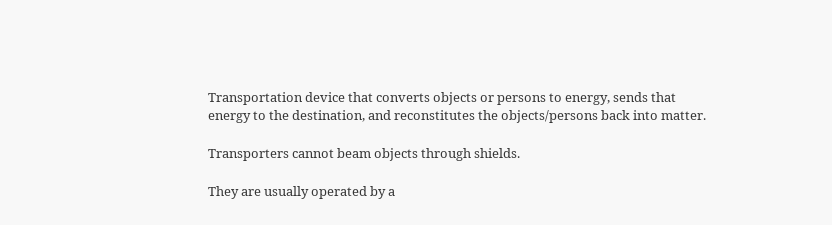Transportation device that converts objects or persons to energy, sends that energy to the destination, and reconstitutes the objects/persons back into matter.

Transporters cannot beam objects through shields.

They are usually operated by a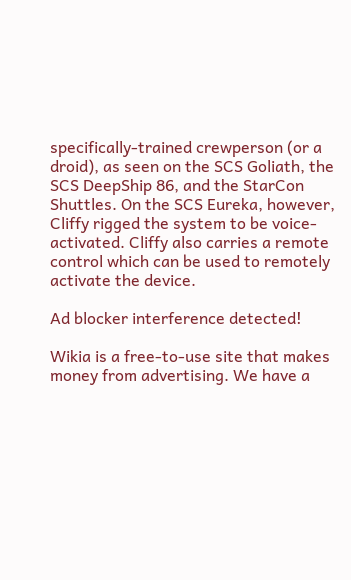specifically-trained crewperson (or a droid), as seen on the SCS Goliath, the SCS DeepShip 86, and the StarCon Shuttles. On the SCS Eureka, however, Cliffy rigged the system to be voice-activated. Cliffy also carries a remote control which can be used to remotely activate the device.

Ad blocker interference detected!

Wikia is a free-to-use site that makes money from advertising. We have a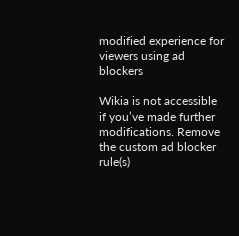modified experience for viewers using ad blockers

Wikia is not accessible if you’ve made further modifications. Remove the custom ad blocker rule(s)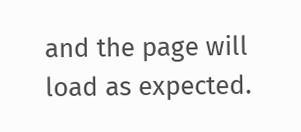and the page will load as expected.